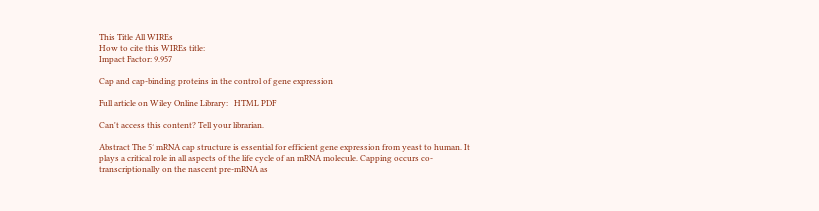This Title All WIREs
How to cite this WIREs title:
Impact Factor: 9.957

Cap and cap‐binding proteins in the control of gene expression

Full article on Wiley Online Library:   HTML PDF

Can't access this content? Tell your librarian.

Abstract The 5′ mRNA cap structure is essential for efficient gene expression from yeast to human. It plays a critical role in all aspects of the life cycle of an mRNA molecule. Capping occurs co‐transcriptionally on the nascent pre‐mRNA as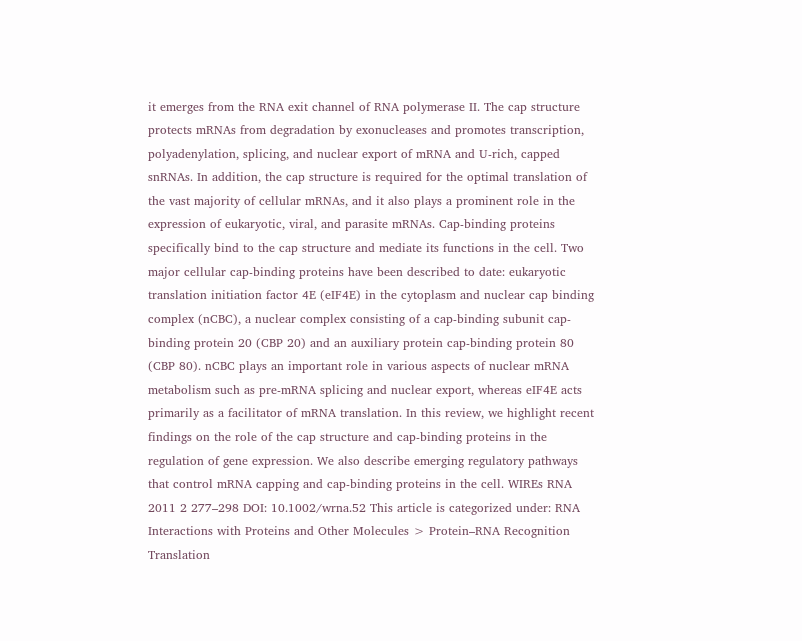it emerges from the RNA exit channel of RNA polymerase II. The cap structure protects mRNAs from degradation by exonucleases and promotes transcription, polyadenylation, splicing, and nuclear export of mRNA and U‐rich, capped snRNAs. In addition, the cap structure is required for the optimal translation of the vast majority of cellular mRNAs, and it also plays a prominent role in the expression of eukaryotic, viral, and parasite mRNAs. Cap‐binding proteins specifically bind to the cap structure and mediate its functions in the cell. Two major cellular cap‐binding proteins have been described to date: eukaryotic translation initiation factor 4E (eIF4E) in the cytoplasm and nuclear cap binding complex (nCBC), a nuclear complex consisting of a cap‐binding subunit cap‐binding protein 20 (CBP 20) and an auxiliary protein cap‐binding protein 80 (CBP 80). nCBC plays an important role in various aspects of nuclear mRNA metabolism such as pre‐mRNA splicing and nuclear export, whereas eIF4E acts primarily as a facilitator of mRNA translation. In this review, we highlight recent findings on the role of the cap structure and cap‐binding proteins in the regulation of gene expression. We also describe emerging regulatory pathways that control mRNA capping and cap‐binding proteins in the cell. WIREs RNA 2011 2 277–298 DOI: 10.1002/wrna.52 This article is categorized under: RNA Interactions with Proteins and Other Molecules > Protein–RNA Recognition Translation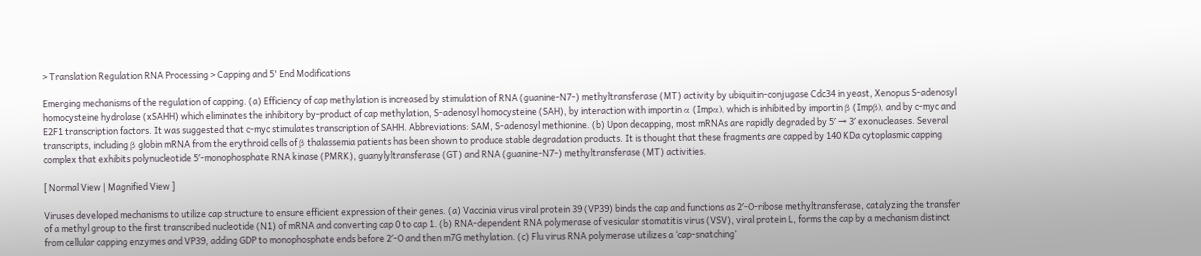> Translation Regulation RNA Processing > Capping and 5' End Modifications

Emerging mechanisms of the regulation of capping. (a) Efficiency of cap methylation is increased by stimulation of RNA (guanine‐N7‐) methyltransferase (MT) activity by ubiquitin‐conjugase Cdc34 in yeast, Xenopus S‐adenosyl homocysteine hydrolase (xSAHH) which eliminates the inhibitory by‐product of cap methylation, S‐adenosyl homocysteine (SAH), by interaction with importin α (Impα), which is inhibited by importin β (Impβ), and by c‐myc and E2F1 transcription factors. It was suggested that c‐myc stimulates transcription of SAHH. Abbreviations: SAM, S‐adenosyl methionine. (b) Upon decapping, most mRNAs are rapidly degraded by 5′ → 3′ exonucleases. Several transcripts, including β globin mRNA from the erythroid cells of β thalassemia patients has been shown to produce stable degradation products. It is thought that these fragments are capped by 140 KDa cytoplasmic capping complex that exhibits polynucleotide 5′‐monophosphate RNA kinase (PMRK), guanylyltransferase (GT) and RNA (guanine‐N7‐) methyltransferase (MT) activities.

[ Normal View | Magnified View ]

Viruses developed mechanisms to utilize cap structure to ensure efficient expression of their genes. (a) Vaccinia virus viral protein 39 (VP39) binds the cap and functions as 2′‐O‐ribose methyltransferase, catalyzing the transfer of a methyl group to the first transcribed nucleotide (N1) of mRNA and converting cap 0 to cap 1. (b) RNA‐dependent RNA polymerase of vesicular stomatitis virus (VSV), viral protein L, forms the cap by a mechanism distinct from cellular capping enzymes and VP39, adding GDP to monophosphate ends before 2′‐O and then m7G methylation. (c) Flu virus RNA polymerase utilizes a ‘cap‐snatching’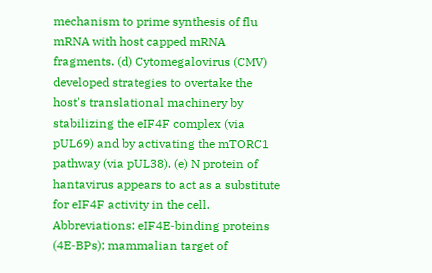mechanism to prime synthesis of flu mRNA with host capped mRNA fragments. (d) Cytomegalovirus (CMV) developed strategies to overtake the host's translational machinery by stabilizing the eIF4F complex (via pUL69) and by activating the mTORC1 pathway (via pUL38). (e) N protein of hantavirus appears to act as a substitute for eIF4F activity in the cell. Abbreviations: eIF4E‐binding proteins (4E‐BPs); mammalian target of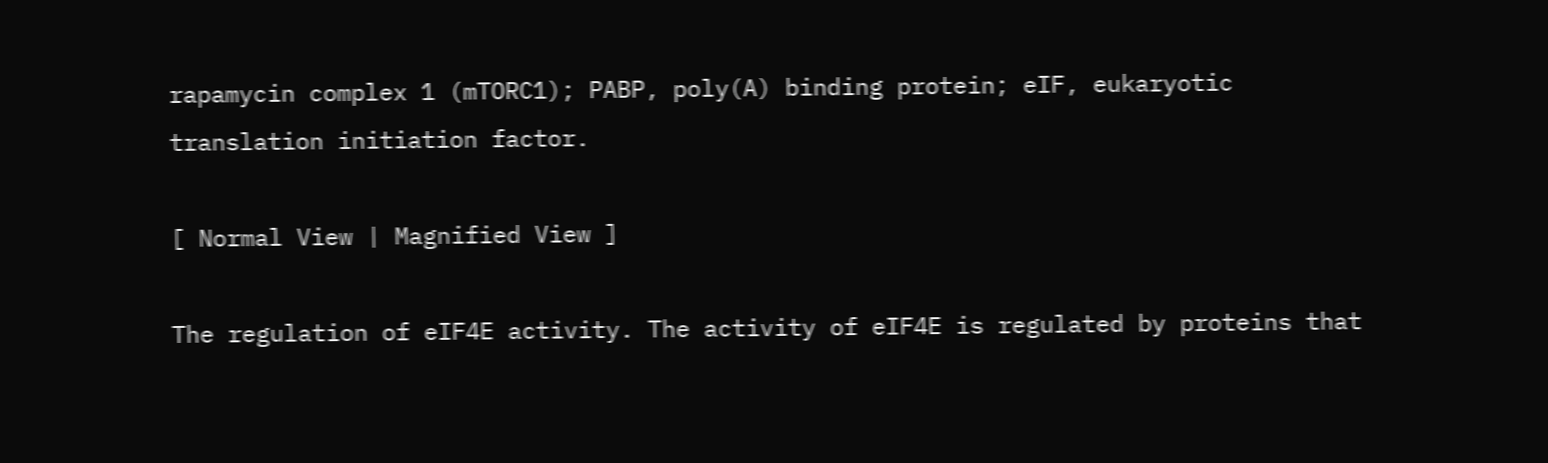rapamycin complex 1 (mTORC1); PABP, poly(A) binding protein; eIF, eukaryotic translation initiation factor.

[ Normal View | Magnified View ]

The regulation of eIF4E activity. The activity of eIF4E is regulated by proteins that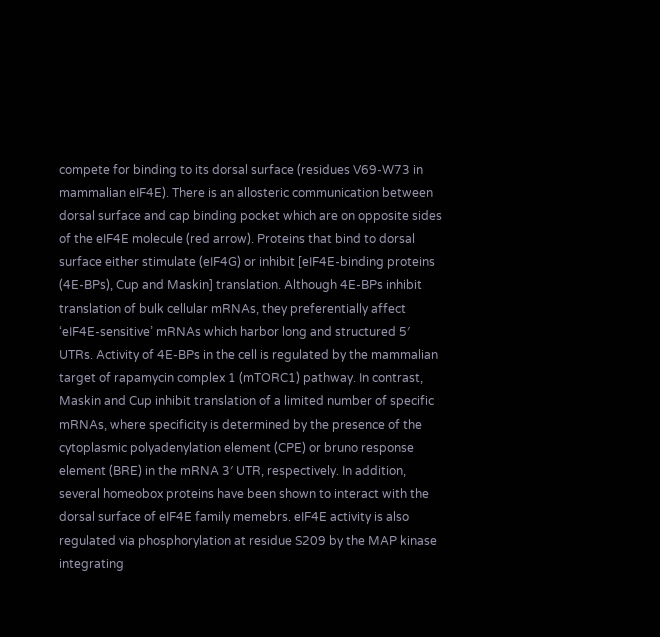compete for binding to its dorsal surface (residues V69‐W73 in mammalian eIF4E). There is an allosteric communication between dorsal surface and cap binding pocket which are on opposite sides of the eIF4E molecule (red arrow). Proteins that bind to dorsal surface either stimulate (eIF4G) or inhibit [eIF4E‐binding proteins (4E‐BPs), Cup and Maskin] translation. Although 4E‐BPs inhibit translation of bulk cellular mRNAs, they preferentially affect ‘eIF4E‐sensitive’ mRNAs which harbor long and structured 5′ UTRs. Activity of 4E‐BPs in the cell is regulated by the mammalian target of rapamycin complex 1 (mTORC1) pathway. In contrast, Maskin and Cup inhibit translation of a limited number of specific mRNAs, where specificity is determined by the presence of the cytoplasmic polyadenylation element (CPE) or bruno response element (BRE) in the mRNA 3′ UTR, respectively. In addition, several homeobox proteins have been shown to interact with the dorsal surface of eIF4E family memebrs. eIF4E activity is also regulated via phosphorylation at residue S209 by the MAP kinase integrating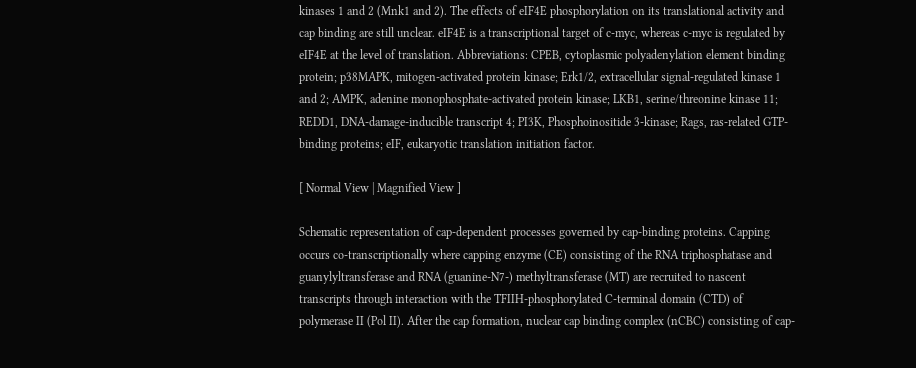kinases 1 and 2 (Mnk1 and 2). The effects of eIF4E phosphorylation on its translational activity and cap binding are still unclear. eIF4E is a transcriptional target of c‐myc, whereas c‐myc is regulated by eIF4E at the level of translation. Abbreviations: CPEB, cytoplasmic polyadenylation element binding protein; p38MAPK, mitogen‐activated protein kinase; Erk1/2, extracellular signal‐regulated kinase 1 and 2; AMPK, adenine monophosphate‐activated protein kinase; LKB1, serine/threonine kinase 11; REDD1, DNA‐damage‐inducible transcript 4; PI3K, Phosphoinositide 3‐kinase; Rags, ras‐related GTP‐binding proteins; eIF, eukaryotic translation initiation factor.

[ Normal View | Magnified View ]

Schematic representation of cap‐dependent processes governed by cap‐binding proteins. Capping occurs co‐transcriptionally where capping enzyme (CE) consisting of the RNA triphosphatase and guanylyltransferase and RNA (guanine‐N7‐) methyltransferase (MT) are recruited to nascent transcripts through interaction with the TFIIH‐phosphorylated C‐terminal domain (CTD) of polymerase II (Pol II). After the cap formation, nuclear cap binding complex (nCBC) consisting of cap‐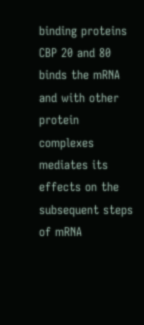binding proteins CBP 20 and 80 binds the mRNA and with other protein complexes mediates its effects on the subsequent steps of mRNA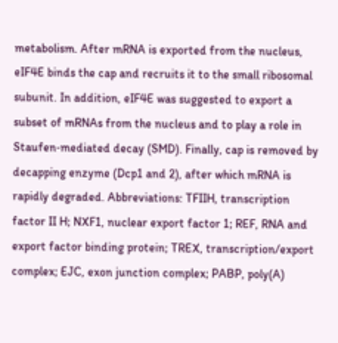metabolism. After mRNA is exported from the nucleus, eIF4E binds the cap and recruits it to the small ribosomal subunit. In addition, eIF4E was suggested to export a subset of mRNAs from the nucleus and to play a role in Staufen‐mediated decay (SMD). Finally, cap is removed by decapping enzyme (Dcp1 and 2), after which mRNA is rapidly degraded. Abbreviations: TFIIH, transcription factor II H; NXF1, nuclear export factor 1; REF, RNA and export factor binding protein; TREX, transcription/export complex; EJC, exon junction complex; PABP, poly(A)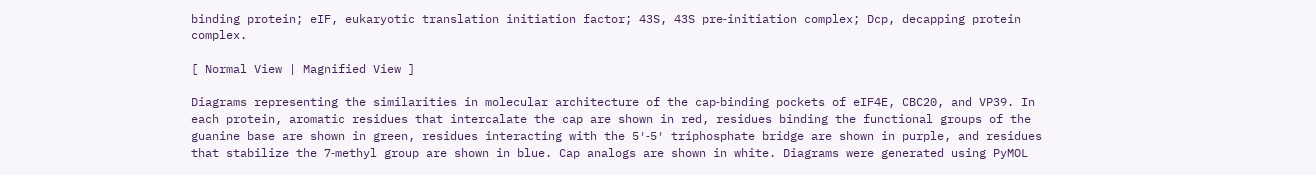binding protein; eIF, eukaryotic translation initiation factor; 43S, 43S pre‐initiation complex; Dcp, decapping protein complex.

[ Normal View | Magnified View ]

Diagrams representing the similarities in molecular architecture of the cap‐binding pockets of eIF4E, CBC20, and VP39. In each protein, aromatic residues that intercalate the cap are shown in red, residues binding the functional groups of the guanine base are shown in green, residues interacting with the 5′‐5′ triphosphate bridge are shown in purple, and residues that stabilize the 7‐methyl group are shown in blue. Cap analogs are shown in white. Diagrams were generated using PyMOL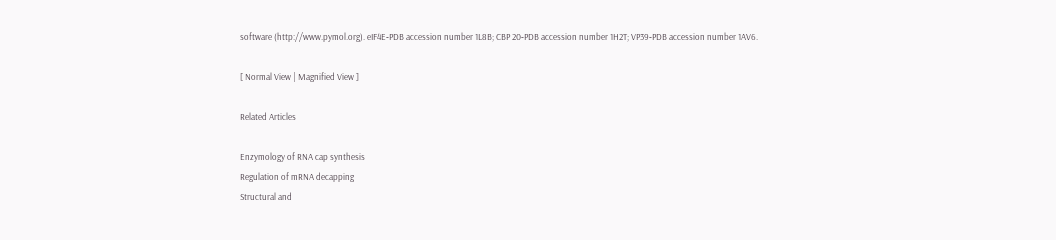software (http://www.pymol.org). eIF4E‐PDB accession number 1L8B; CBP 20‐PDB accession number 1H2T; VP39‐PDB accession number 1AV6.

[ Normal View | Magnified View ]

Related Articles

Enzymology of RNA cap synthesis
Regulation of mRNA decapping
Structural and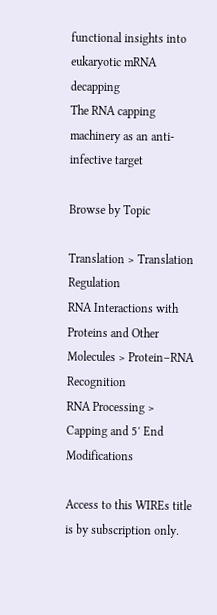functional insights into eukaryotic mRNA decapping
The RNA capping machinery as an anti‐infective target

Browse by Topic

Translation > Translation Regulation
RNA Interactions with Proteins and Other Molecules > Protein–RNA Recognition
RNA Processing > Capping and 5′ End Modifications

Access to this WIREs title is by subscription only.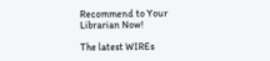Recommend to Your
Librarian Now!

The latest WIREs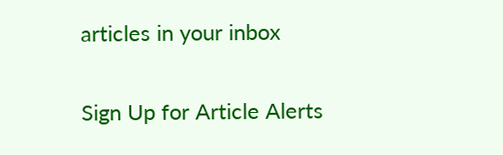articles in your inbox

Sign Up for Article Alerts